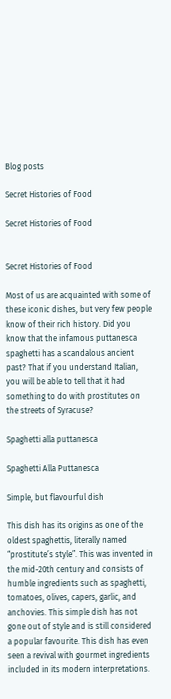Blog posts

Secret Histories of Food

Secret Histories of Food


Secret Histories of Food

Most of us are acquainted with some of these iconic dishes, but very few people know of their rich history. Did you know that the infamous puttanesca spaghetti has a scandalous ancient past? That if you understand Italian, you will be able to tell that it had something to do with prostitutes on the streets of Syracuse?

Spaghetti alla puttanesca

Spaghetti Alla Puttanesca

Simple, but flavourful dish

This dish has its origins as one of the oldest spaghettis, literally named “prostitute’s style”. This was invented in the mid-20th century and consists of humble ingredients such as spaghetti, tomatoes, olives, capers, garlic, and anchovies. This simple dish has not gone out of style and is still considered a popular favourite. This dish has even seen a revival with gourmet ingredients included in its modern interpretations.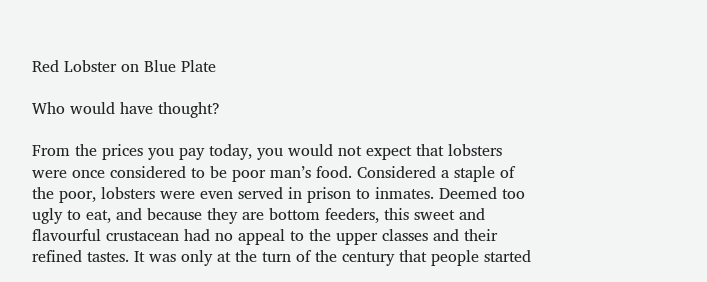Red Lobster on Blue Plate

Who would have thought?

From the prices you pay today, you would not expect that lobsters were once considered to be poor man’s food. Considered a staple of the poor, lobsters were even served in prison to inmates. Deemed too ugly to eat, and because they are bottom feeders, this sweet and flavourful crustacean had no appeal to the upper classes and their refined tastes. It was only at the turn of the century that people started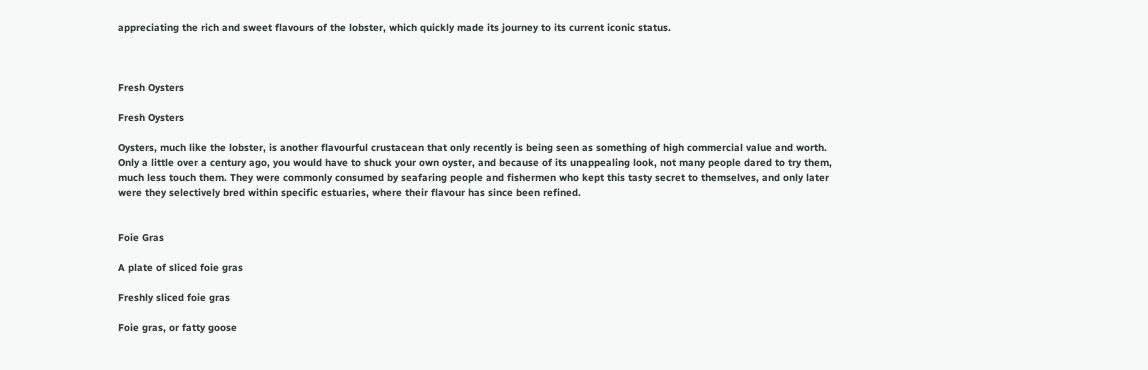appreciating the rich and sweet flavours of the lobster, which quickly made its journey to its current iconic status.



Fresh Oysters

Fresh Oysters

Oysters, much like the lobster, is another flavourful crustacean that only recently is being seen as something of high commercial value and worth. Only a little over a century ago, you would have to shuck your own oyster, and because of its unappealing look, not many people dared to try them, much less touch them. They were commonly consumed by seafaring people and fishermen who kept this tasty secret to themselves, and only later were they selectively bred within specific estuaries, where their flavour has since been refined.


Foie Gras

A plate of sliced foie gras

Freshly sliced foie gras

Foie gras, or fatty goose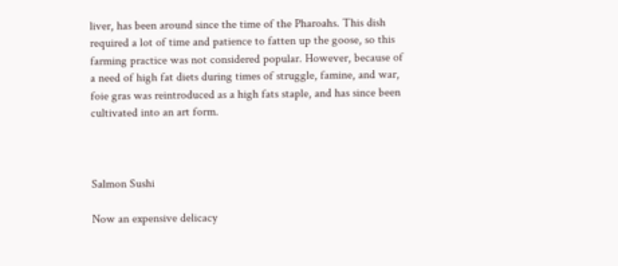liver, has been around since the time of the Pharoahs. This dish required a lot of time and patience to fatten up the goose, so this farming practice was not considered popular. However, because of a need of high fat diets during times of struggle, famine, and war, foie gras was reintroduced as a high fats staple, and has since been cultivated into an art form.



Salmon Sushi

Now an expensive delicacy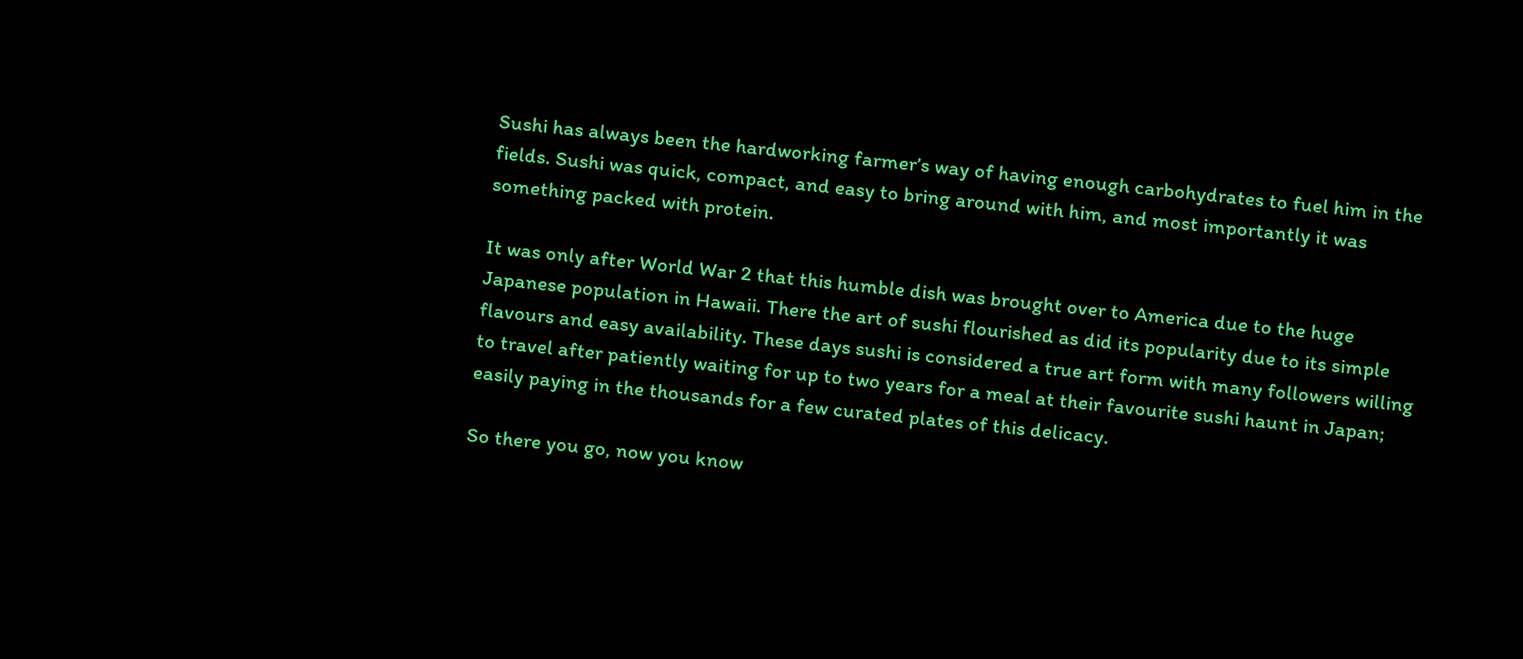Sushi has always been the hardworking farmer’s way of having enough carbohydrates to fuel him in the fields. Sushi was quick, compact, and easy to bring around with him, and most importantly it was something packed with protein.

It was only after World War 2 that this humble dish was brought over to America due to the huge Japanese population in Hawaii. There the art of sushi flourished as did its popularity due to its simple flavours and easy availability. These days sushi is considered a true art form with many followers willing to travel after patiently waiting for up to two years for a meal at their favourite sushi haunt in Japan; easily paying in the thousands for a few curated plates of this delicacy.

So there you go, now you know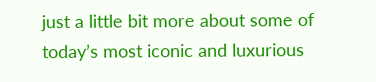just a little bit more about some of today’s most iconic and luxurious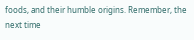foods, and their humble origins. Remember, the next time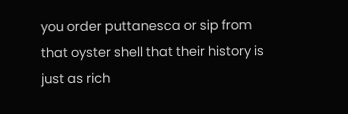you order puttanesca or sip from that oyster shell that their history is just as rich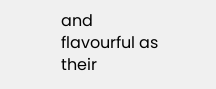and flavourful as their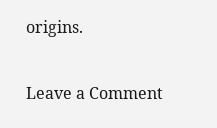origins.

Leave a Comment